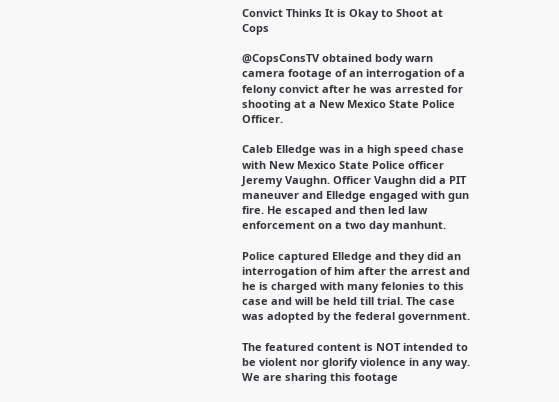Convict Thinks It is Okay to Shoot at Cops

@CopsConsTV obtained body warn camera footage of an interrogation of a felony convict after he was arrested for shooting at a New Mexico State Police Officer.

Caleb Elledge was in a high speed chase with New Mexico State Police officer Jeremy Vaughn. Officer Vaughn did a PIT maneuver and Elledge engaged with gun fire. He escaped and then led law enforcement on a two day manhunt.

Police captured Elledge and they did an interrogation of him after the arrest and he is charged with many felonies to this case and will be held till trial. The case was adopted by the federal government.

The featured content is NOT intended to be violent nor glorify violence in any way. We are sharing this footage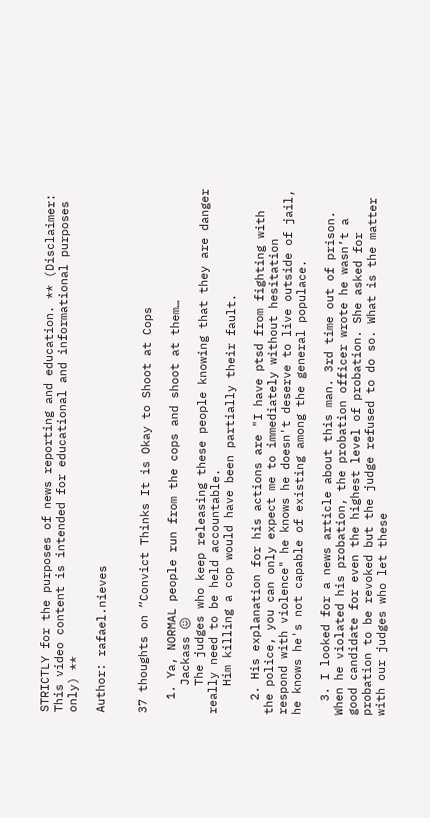STRICTLY for the purposes of news reporting and education. ** (Disclaimer: This video content is intended for educational and informational purposes only) **

Author: rafael.nieves


37 thoughts on “Convict Thinks It is Okay to Shoot at Cops

  1. Ya, NORMAL people run from the cops and shoot at them…
    Jackass 😖
    The judges who keep releasing these people knowing that they are danger really need to be held accountable.
    Him killing a cop would have been partially their fault.

  2. His explanation for his actions are "I have ptsd from fighting with the police, you can only expect me to immediately without hesitation respond with violence" he knows he doesn't deserve to live outside of jail, he knows he's not capable of existing among the general populace.

  3. I looked for a news article about this man. 3rd time out of prison. When he violated his probation, the probation officer wrote he wasn’t a good candidate for even the highest level of probation. She asked for probation to be revoked but the judge refused to do so. What is the matter with our judges who let these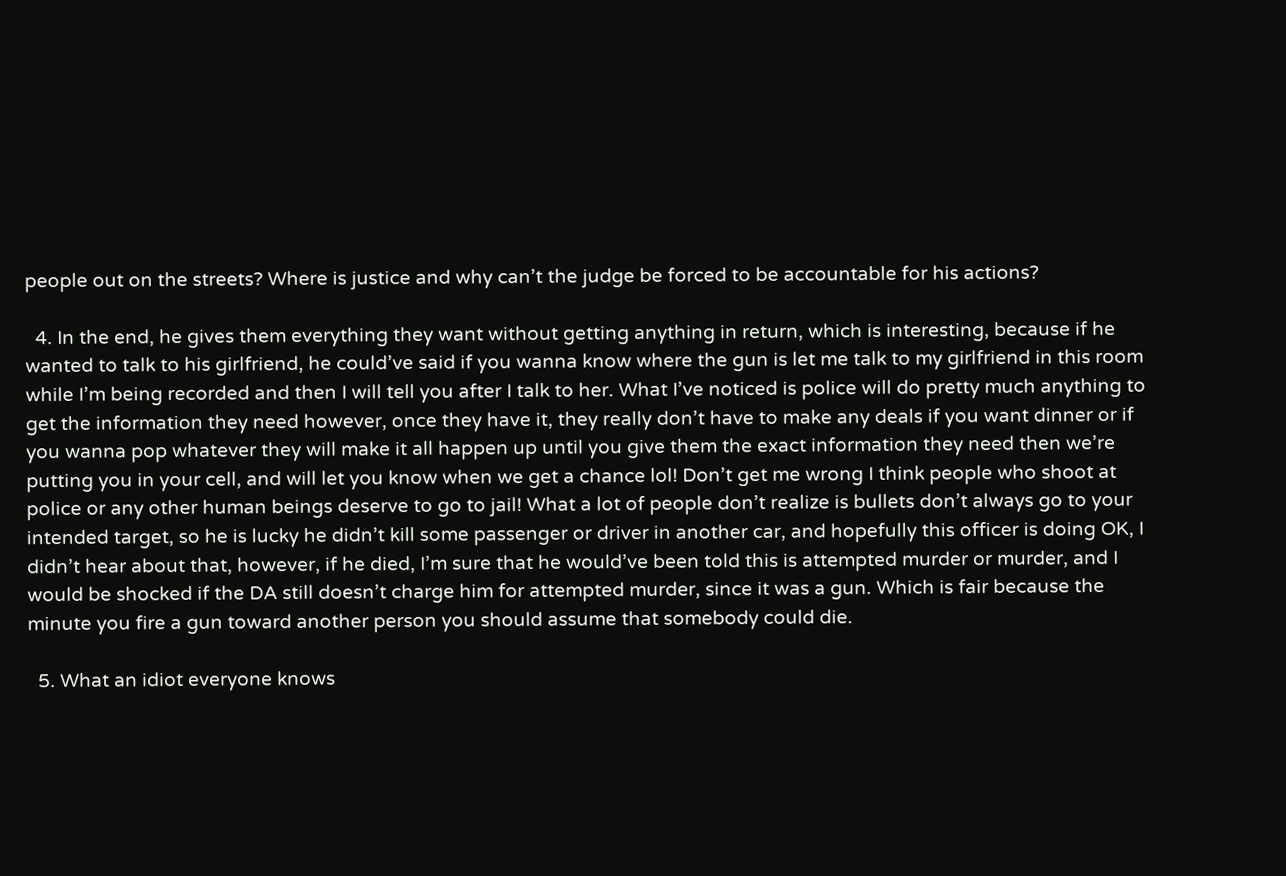people out on the streets? Where is justice and why can’t the judge be forced to be accountable for his actions?

  4. In the end, he gives them everything they want without getting anything in return, which is interesting, because if he wanted to talk to his girlfriend, he could’ve said if you wanna know where the gun is let me talk to my girlfriend in this room while I’m being recorded and then I will tell you after I talk to her. What I’ve noticed is police will do pretty much anything to get the information they need however, once they have it, they really don’t have to make any deals if you want dinner or if you wanna pop whatever they will make it all happen up until you give them the exact information they need then we’re putting you in your cell, and will let you know when we get a chance lol! Don’t get me wrong I think people who shoot at police or any other human beings deserve to go to jail! What a lot of people don’t realize is bullets don’t always go to your intended target, so he is lucky he didn’t kill some passenger or driver in another car, and hopefully this officer is doing OK, I didn’t hear about that, however, if he died, I’m sure that he would’ve been told this is attempted murder or murder, and I would be shocked if the DA still doesn’t charge him for attempted murder, since it was a gun. Which is fair because the minute you fire a gun toward another person you should assume that somebody could die.

  5. What an idiot everyone knows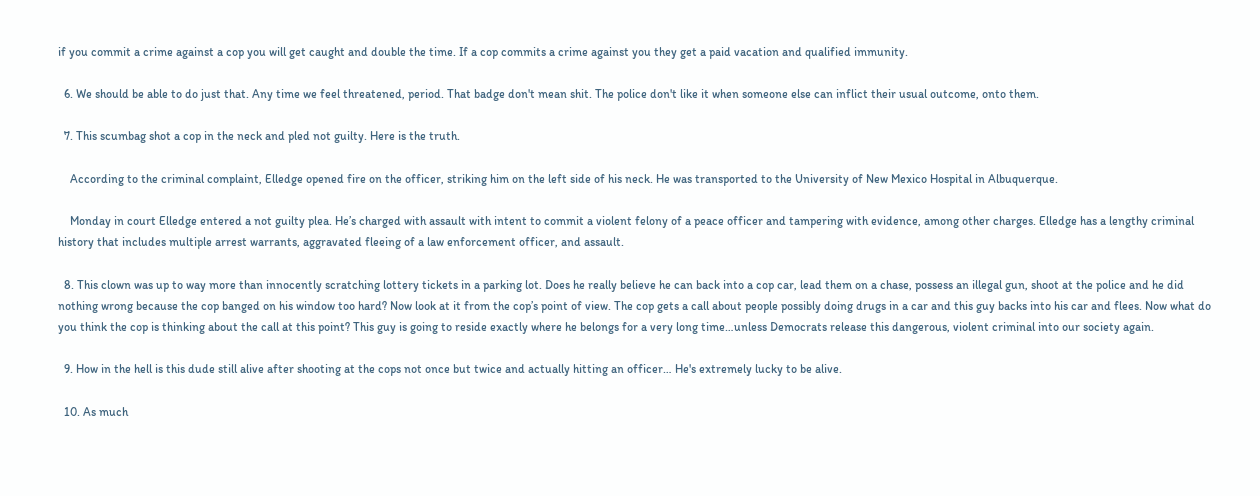if you commit a crime against a cop you will get caught and double the time. If a cop commits a crime against you they get a paid vacation and qualified immunity.

  6. We should be able to do just that. Any time we feel threatened, period. That badge don't mean shit. The police don't like it when someone else can inflict their usual outcome, onto them.

  7. This scumbag shot a cop in the neck and pled not guilty. Here is the truth.

    According to the criminal complaint, Elledge opened fire on the officer, striking him on the left side of his neck. He was transported to the University of New Mexico Hospital in Albuquerque.

    Monday in court Elledge entered a not guilty plea. He’s charged with assault with intent to commit a violent felony of a peace officer and tampering with evidence, among other charges. Elledge has a lengthy criminal history that includes multiple arrest warrants, aggravated fleeing of a law enforcement officer, and assault.

  8. This clown was up to way more than innocently scratching lottery tickets in a parking lot. Does he really believe he can back into a cop car, lead them on a chase, possess an illegal gun, shoot at the police and he did nothing wrong because the cop banged on his window too hard? Now look at it from the cop’s point of view. The cop gets a call about people possibly doing drugs in a car and this guy backs into his car and flees. Now what do you think the cop is thinking about the call at this point? This guy is going to reside exactly where he belongs for a very long time…unless Democrats release this dangerous, violent criminal into our society again.

  9. How in the hell is this dude still alive after shooting at the cops not once but twice and actually hitting an officer… He's extremely lucky to be alive.

  10. As much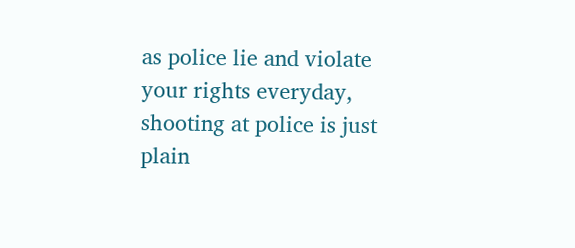as police lie and violate your rights everyday, shooting at police is just plain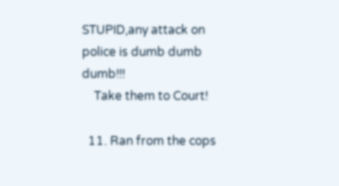STUPID,any attack on police is dumb dumb dumb!!!
    Take them to Court!

  11. Ran from the cops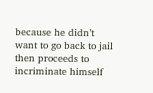because he didn’t want to go back to jail then proceeds to incriminate himself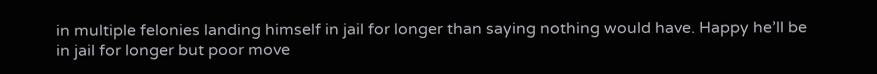in multiple felonies landing himself in jail for longer than saying nothing would have. Happy he’ll be in jail for longer but poor move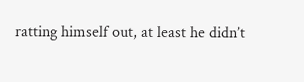ratting himself out, at least he didn’t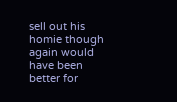sell out his homie though again would have been better for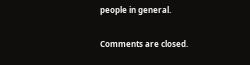people in general.

Comments are closed.